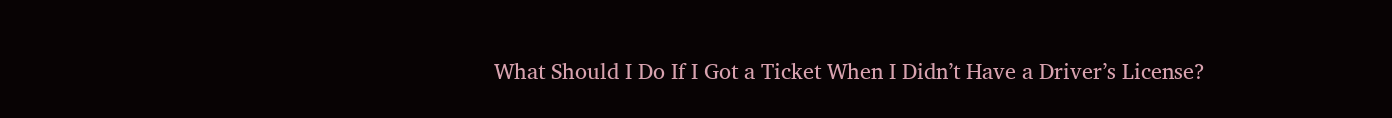What Should I Do If I Got a Ticket When I Didn’t Have a Driver’s License?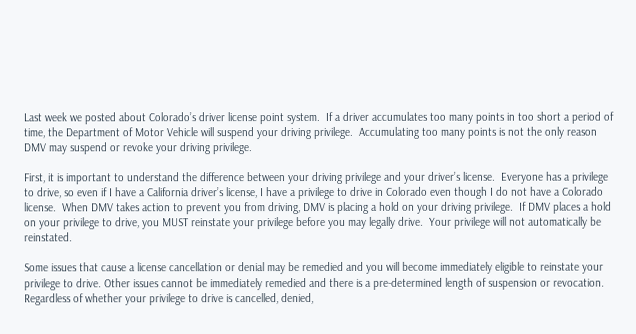Last week we posted about Colorado’s driver license point system.  If a driver accumulates too many points in too short a period of time, the Department of Motor Vehicle will suspend your driving privilege.  Accumulating too many points is not the only reason DMV may suspend or revoke your driving privilege.

First, it is important to understand the difference between your driving privilege and your driver’s license.  Everyone has a privilege to drive, so even if I have a California driver’s license, I have a privilege to drive in Colorado even though I do not have a Colorado license.  When DMV takes action to prevent you from driving, DMV is placing a hold on your driving privilege.  If DMV places a hold on your privilege to drive, you MUST reinstate your privilege before you may legally drive.  Your privilege will not automatically be reinstated.

Some issues that cause a license cancellation or denial may be remedied and you will become immediately eligible to reinstate your privilege to drive. Other issues cannot be immediately remedied and there is a pre-determined length of suspension or revocation.  Regardless of whether your privilege to drive is cancelled, denied,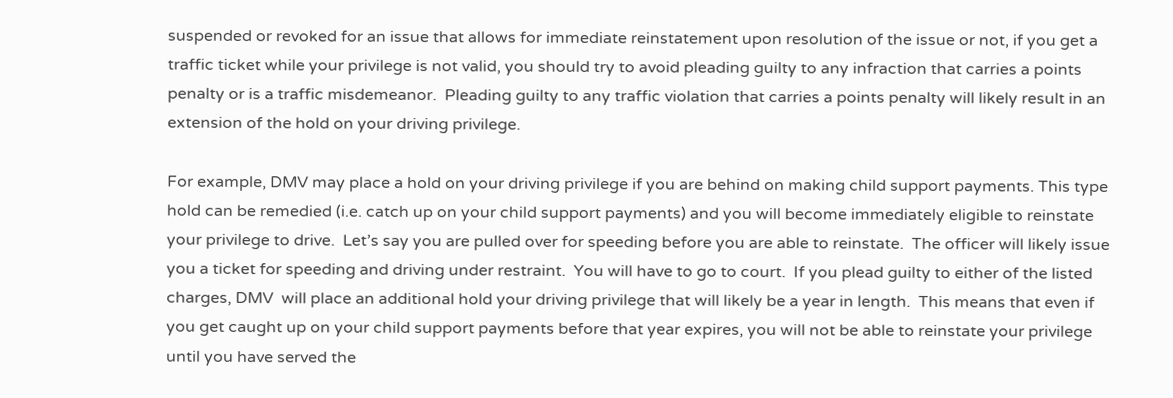suspended or revoked for an issue that allows for immediate reinstatement upon resolution of the issue or not, if you get a traffic ticket while your privilege is not valid, you should try to avoid pleading guilty to any infraction that carries a points penalty or is a traffic misdemeanor.  Pleading guilty to any traffic violation that carries a points penalty will likely result in an extension of the hold on your driving privilege.

For example, DMV may place a hold on your driving privilege if you are behind on making child support payments. This type hold can be remedied (i.e. catch up on your child support payments) and you will become immediately eligible to reinstate your privilege to drive.  Let’s say you are pulled over for speeding before you are able to reinstate.  The officer will likely issue you a ticket for speeding and driving under restraint.  You will have to go to court.  If you plead guilty to either of the listed charges, DMV  will place an additional hold your driving privilege that will likely be a year in length.  This means that even if you get caught up on your child support payments before that year expires, you will not be able to reinstate your privilege until you have served the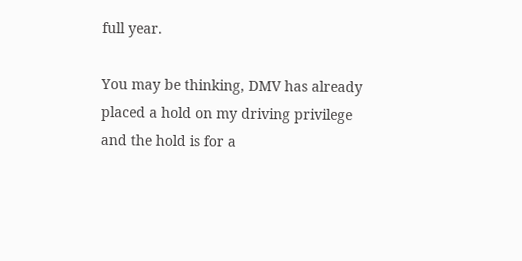full year.

You may be thinking, DMV has already placed a hold on my driving privilege and the hold is for a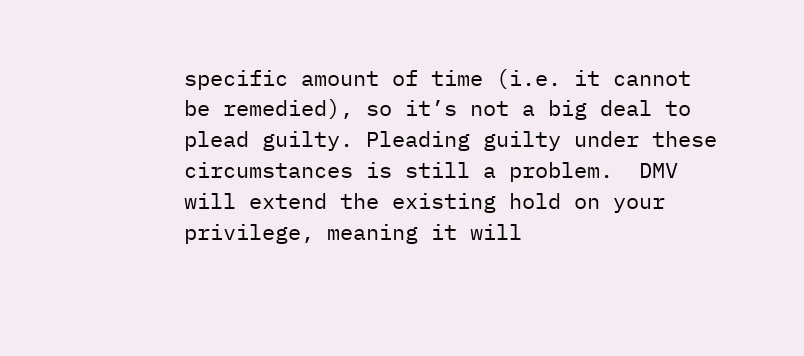specific amount of time (i.e. it cannot be remedied), so it’s not a big deal to plead guilty. Pleading guilty under these circumstances is still a problem.  DMV will extend the existing hold on your privilege, meaning it will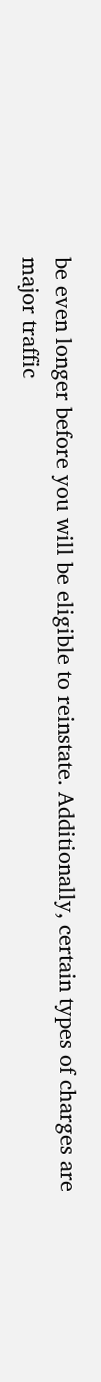be even longer before you will be eligible to reinstate. Additionally, certain types of charges are major traffic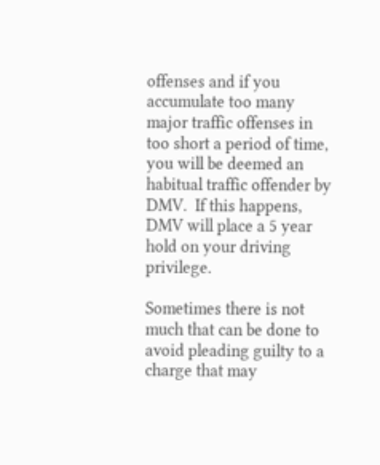offenses and if you accumulate too many major traffic offenses in too short a period of time, you will be deemed an habitual traffic offender by DMV.  If this happens, DMV will place a 5 year hold on your driving privilege.

Sometimes there is not much that can be done to avoid pleading guilty to a charge that may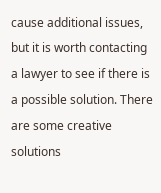cause additional issues, but it is worth contacting a lawyer to see if there is a possible solution. There are some creative solutions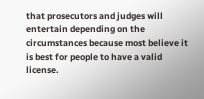that prosecutors and judges will entertain depending on the circumstances because most believe it is best for people to have a valid license.